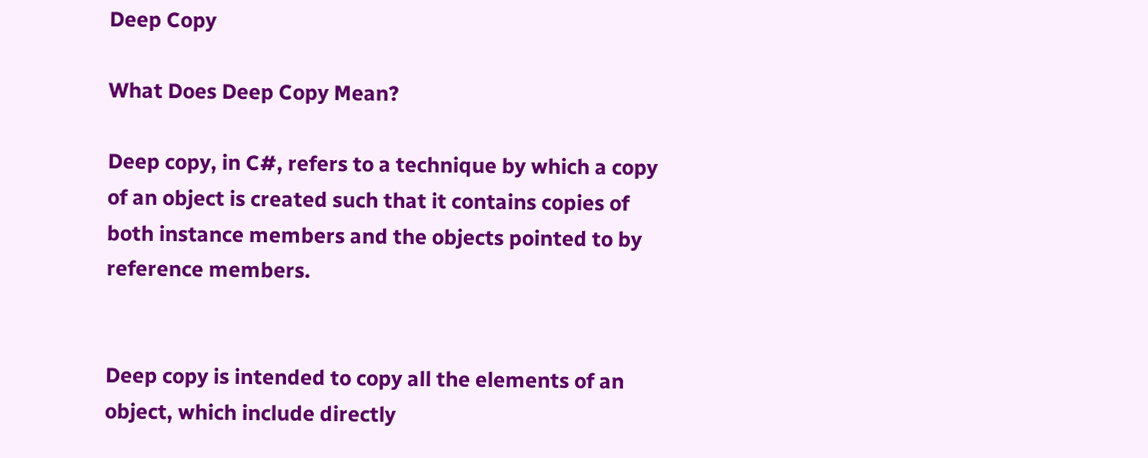Deep Copy

What Does Deep Copy Mean?

Deep copy, in C#, refers to a technique by which a copy of an object is created such that it contains copies of both instance members and the objects pointed to by reference members.


Deep copy is intended to copy all the elements of an object, which include directly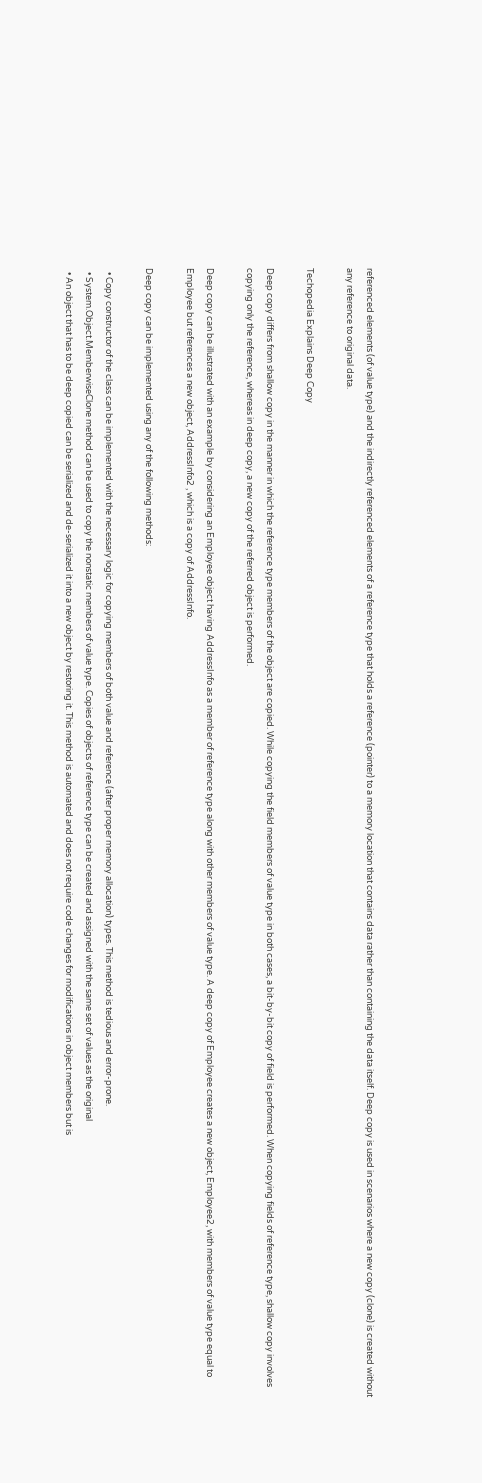referenced elements (of value type) and the indirectly referenced elements of a reference type that holds a reference (pointer) to a memory location that contains data rather than containing the data itself. Deep copy is used in scenarios where a new copy (clone) is created without any reference to original data.

Techopedia Explains Deep Copy

Deep copy differs from shallow copy in the manner in which the reference type members of the object are copied. While copying the field members of value type in both cases, a bit-by-bit copy of field is performed. When copying fields of reference type, shallow copy involves copying only the reference, whereas in deep copy, a new copy of the referred object is performed.

Deep copy can be illustrated with an example by considering an Employee object having AddressInfo as a member of reference type along with other members of value type. A deep copy of Employee creates a new object, Employee2, with members of value type equal to Employee but references a new object, AddressInfo2 , which is a copy of AddressInfo.

Deep copy can be implemented using any of the following methods:

  • Copy constructor of the class can be implemented with the necessary logic for copying members of both value and reference (after proper memory allocation) types. This method is tedious and error-prone.
  • System.Object.MemberwiseClone method can be used to copy the nonstatic members of value type. Copies of objects of reference type can be created and assigned with the same set of values as the original
  • An object that has to be deep copied can be serialized and de-serialized it into a new object by restoring it. This method is automated and does not require code changes for modifications in object members but is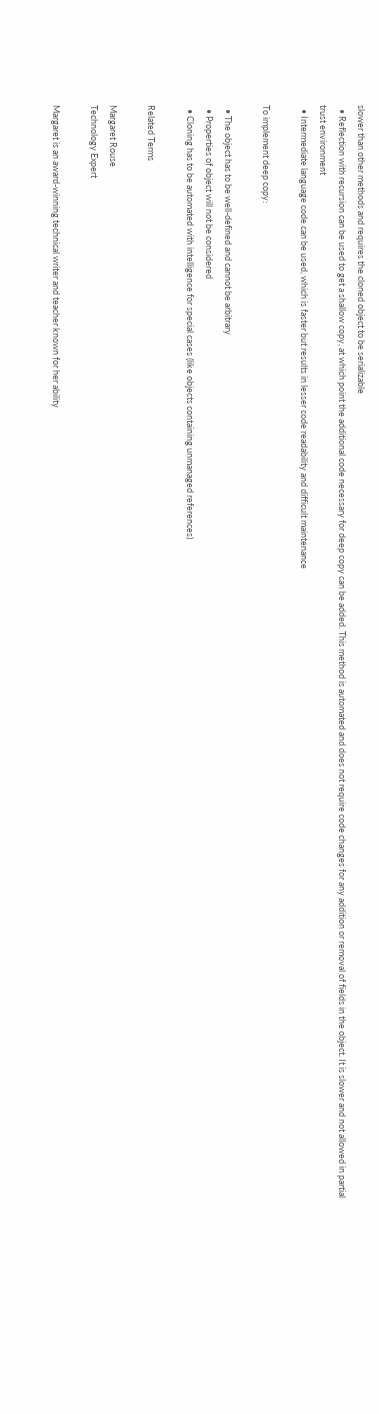slower than other methods and requires the cloned object to be serializable
  • Reflection with recursion can be used to get a shallow copy, at which point the additional code necessary for deep copy can be added. This method is automated and does not require code changes for any addition or removal of fields in the object. It is slower and not allowed in partial trust environment
  • Intermediate language code can be used, which is faster but results in lesser code readability and difficult maintenance

To implement deep copy:

  • The object has to be well-defined and cannot be arbitrary
  • Properties of object will not be considered
  • Cloning has to be automated with intelligence for special cases (like objects containing unmanaged references)

Related Terms

Margaret Rouse
Technology Expert

Margaret is an award-winning technical writer and teacher known for her ability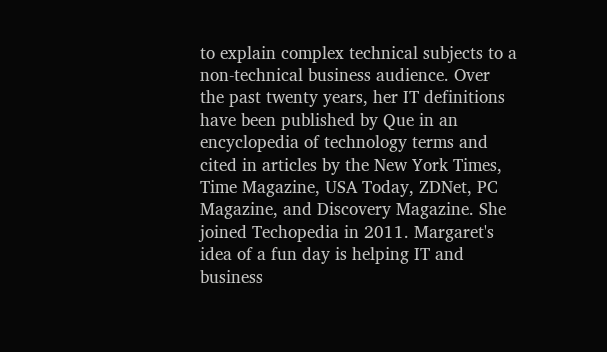to explain complex technical subjects to a non-technical business audience. Over the past twenty years, her IT definitions have been published by Que in an encyclopedia of technology terms and cited in articles by the New York Times, Time Magazine, USA Today, ZDNet, PC Magazine, and Discovery Magazine. She joined Techopedia in 2011. Margaret's idea of a fun day is helping IT and business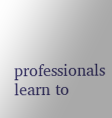professionals learn to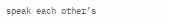speak each other’s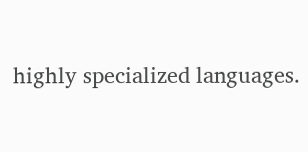highly specialized languages.